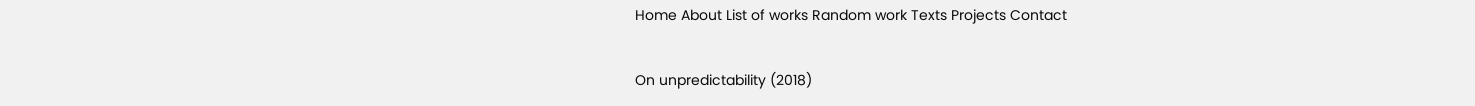Home About List of works Random work Texts Projects Contact

On unpredictability (2018)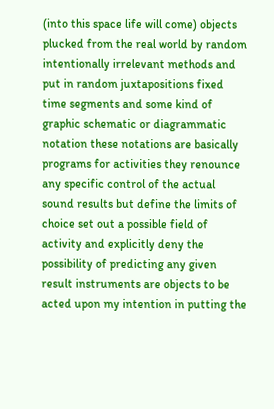(into this space life will come) objects plucked from the real world by random intentionally irrelevant methods and put in random juxtapositions fixed time segments and some kind of graphic schematic or diagrammatic notation these notations are basically programs for activities they renounce any specific control of the actual sound results but define the limits of choice set out a possible field of activity and explicitly deny the possibility of predicting any given result instruments are objects to be acted upon my intention in putting the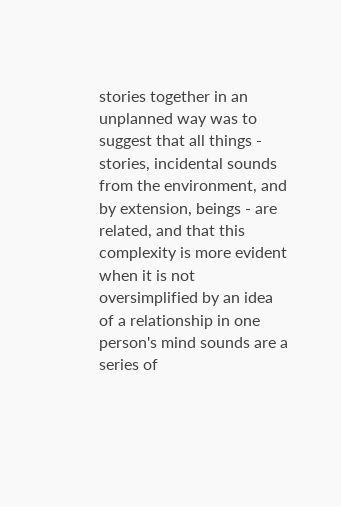stories together in an unplanned way was to suggest that all things - stories, incidental sounds from the environment, and by extension, beings - are related, and that this complexity is more evident when it is not oversimplified by an idea of a relationship in one person's mind sounds are a series of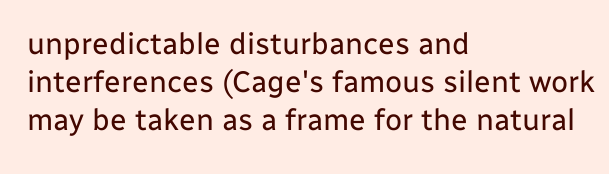unpredictable disturbances and interferences (Cage's famous silent work may be taken as a frame for the natural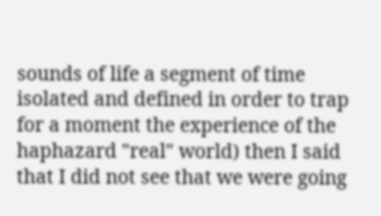sounds of life a segment of time isolated and defined in order to trap for a moment the experience of the haphazard "real" world) then I said that I did not see that we were going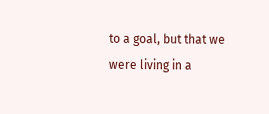to a goal, but that we were living in a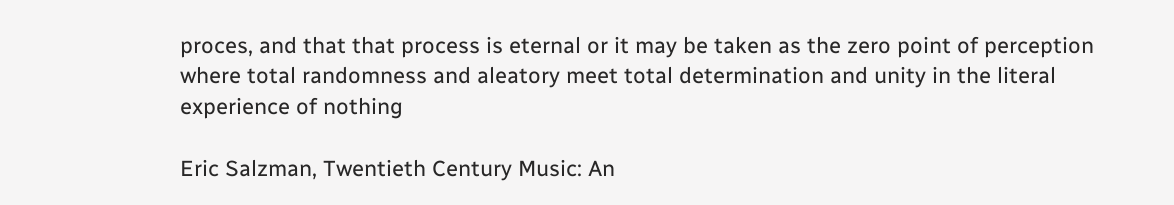proces, and that that process is eternal or it may be taken as the zero point of perception where total randomness and aleatory meet total determination and unity in the literal experience of nothing

Eric Salzman, Twentieth Century Music: An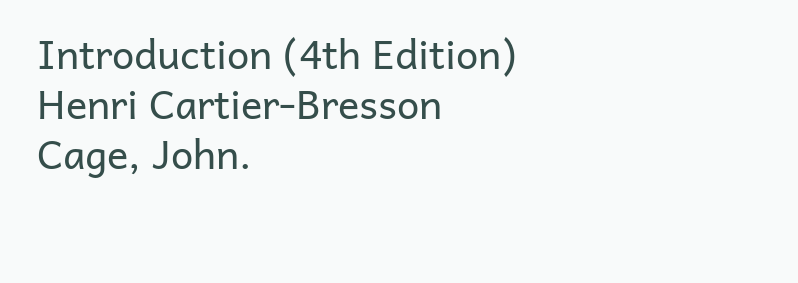Introduction (4th Edition)
Henri Cartier-Bresson
Cage, John.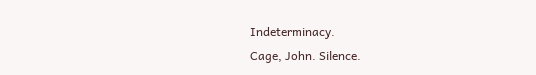Indeterminacy.
Cage, John. Silence.